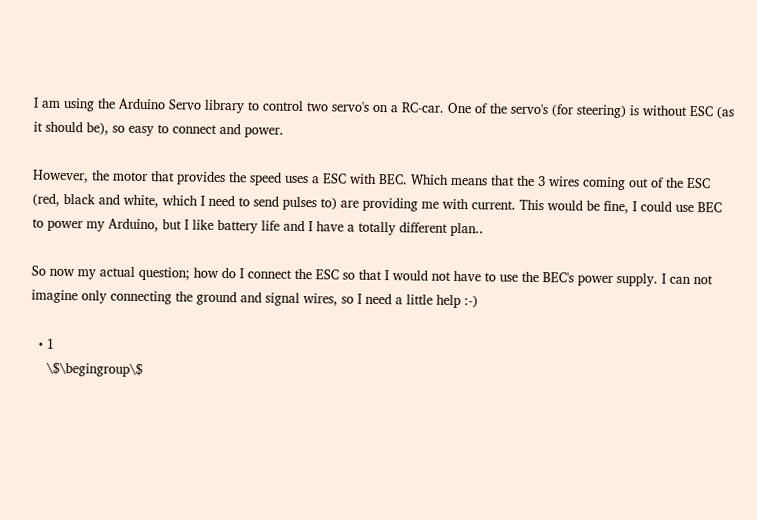I am using the Arduino Servo library to control two servo's on a RC-car. One of the servo's (for steering) is without ESC (as it should be), so easy to connect and power.

However, the motor that provides the speed uses a ESC with BEC. Which means that the 3 wires coming out of the ESC (red, black and white, which I need to send pulses to) are providing me with current. This would be fine, I could use BEC to power my Arduino, but I like battery life and I have a totally different plan..

So now my actual question; how do I connect the ESC so that I would not have to use the BEC's power supply. I can not imagine only connecting the ground and signal wires, so I need a little help :-)

  • 1
    \$\begingroup\$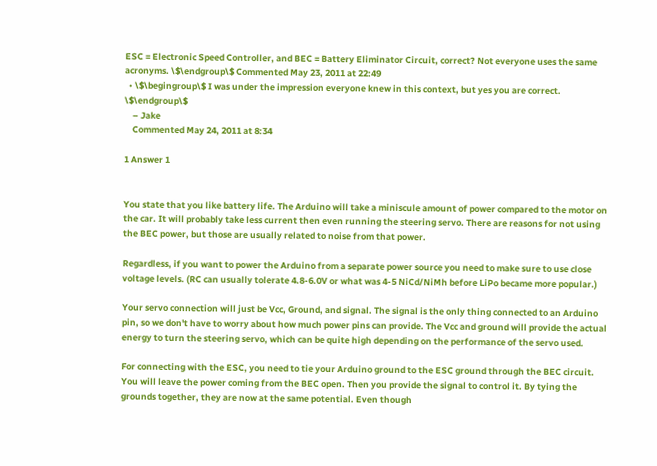ESC = Electronic Speed Controller, and BEC = Battery Eliminator Circuit, correct? Not everyone uses the same acronyms. \$\endgroup\$ Commented May 23, 2011 at 22:49
  • \$\begingroup\$ I was under the impression everyone knew in this context, but yes you are correct. \$\endgroup\$
    – Jake
    Commented May 24, 2011 at 8:34

1 Answer 1


You state that you like battery life. The Arduino will take a miniscule amount of power compared to the motor on the car. It will probably take less current then even running the steering servo. There are reasons for not using the BEC power, but those are usually related to noise from that power.

Regardless, if you want to power the Arduino from a separate power source you need to make sure to use close voltage levels. (RC can usually tolerate 4.8-6.0V or what was 4-5 NiCd/NiMh before LiPo became more popular.)

Your servo connection will just be Vcc, Ground, and signal. The signal is the only thing connected to an Arduino pin, so we don't have to worry about how much power pins can provide. The Vcc and ground will provide the actual energy to turn the steering servo, which can be quite high depending on the performance of the servo used.

For connecting with the ESC, you need to tie your Arduino ground to the ESC ground through the BEC circuit. You will leave the power coming from the BEC open. Then you provide the signal to control it. By tying the grounds together, they are now at the same potential. Even though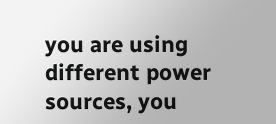you are using different power sources, you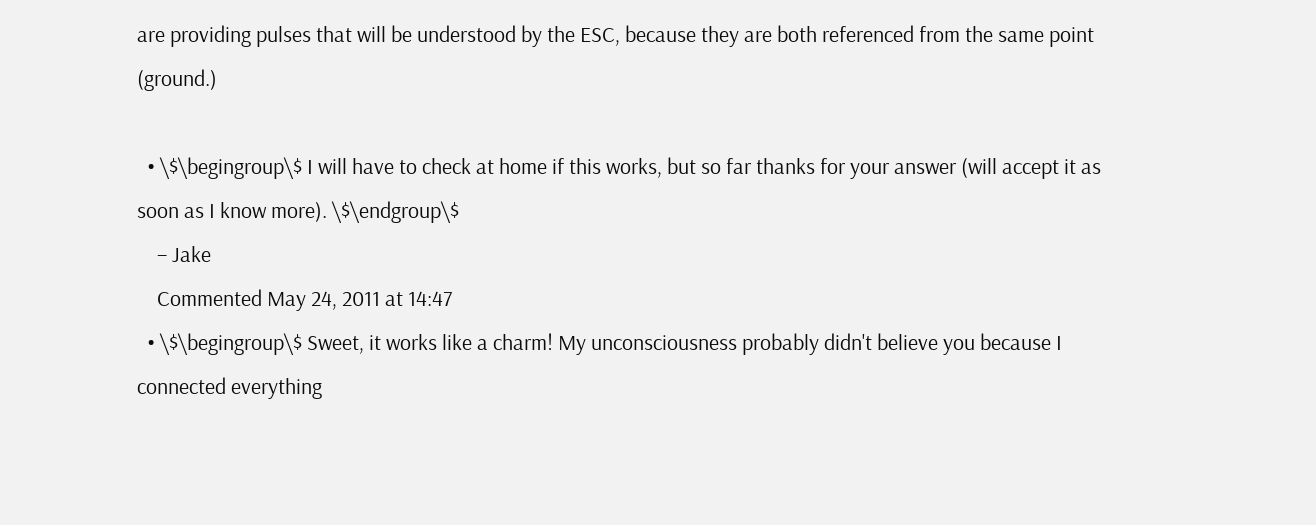are providing pulses that will be understood by the ESC, because they are both referenced from the same point (ground.)

  • \$\begingroup\$ I will have to check at home if this works, but so far thanks for your answer (will accept it as soon as I know more). \$\endgroup\$
    – Jake
    Commented May 24, 2011 at 14:47
  • \$\begingroup\$ Sweet, it works like a charm! My unconsciousness probably didn't believe you because I connected everything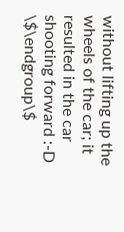without lifting up the wheels of the car; it resulted in the car shooting forward :-D \$\endgroup\$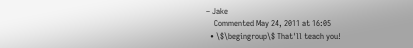– Jake
    Commented May 24, 2011 at 16:05
  • \$\begingroup\$ That'll teach you!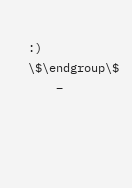:) \$\endgroup\$
    –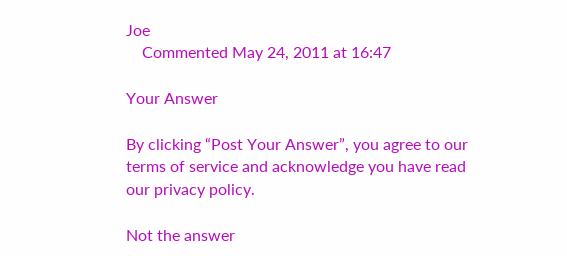Joe
    Commented May 24, 2011 at 16:47

Your Answer

By clicking “Post Your Answer”, you agree to our terms of service and acknowledge you have read our privacy policy.

Not the answer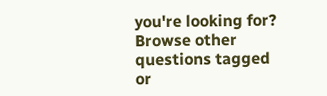you're looking for? Browse other questions tagged or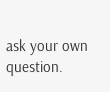ask your own question.